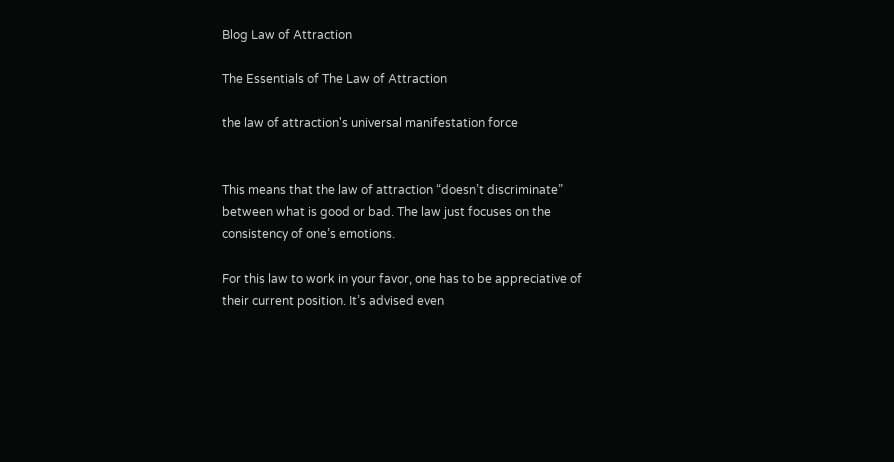Blog Law of Attraction

The Essentials of The Law of Attraction

the law of attraction's universal manifestation force


This means that the law of attraction “doesn’t discriminate” between what is good or bad. The law just focuses on the consistency of one’s emotions.

For this law to work in your favor, one has to be appreciative of their current position. It’s advised even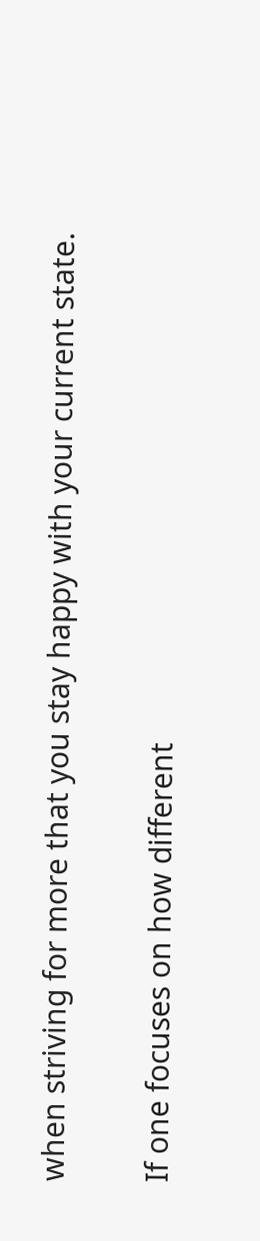when striving for more that you stay happy with your current state.

If one focuses on how different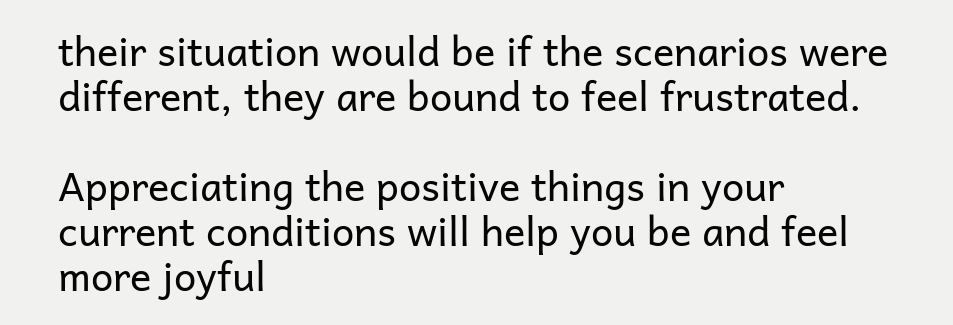their situation would be if the scenarios were different, they are bound to feel frustrated.

Appreciating the positive things in your current conditions will help you be and feel more joyful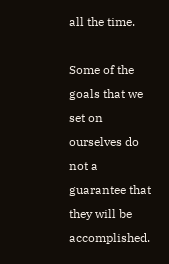all the time.

Some of the goals that we set on ourselves do not a guarantee that they will be accomplished.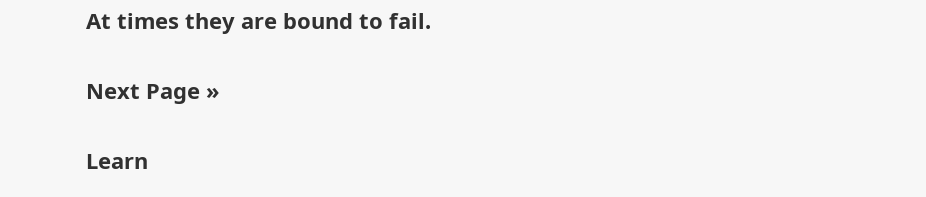At times they are bound to fail.

Next Page »

Learn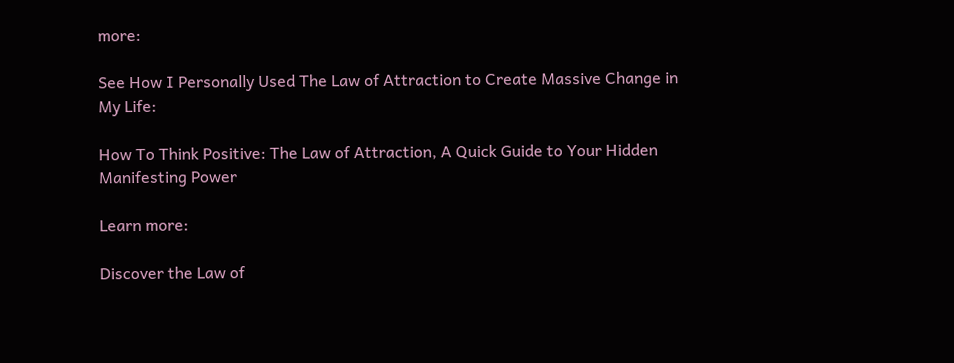more:

See How I Personally Used The Law of Attraction to Create Massive Change in My Life:

How To Think Positive: The Law of Attraction, A Quick Guide to Your Hidden Manifesting Power

Learn more:

Discover the Law of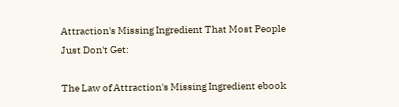Attraction's Missing Ingredient That Most People Just Don't Get:

The Law of Attraction's Missing Ingredient ebook